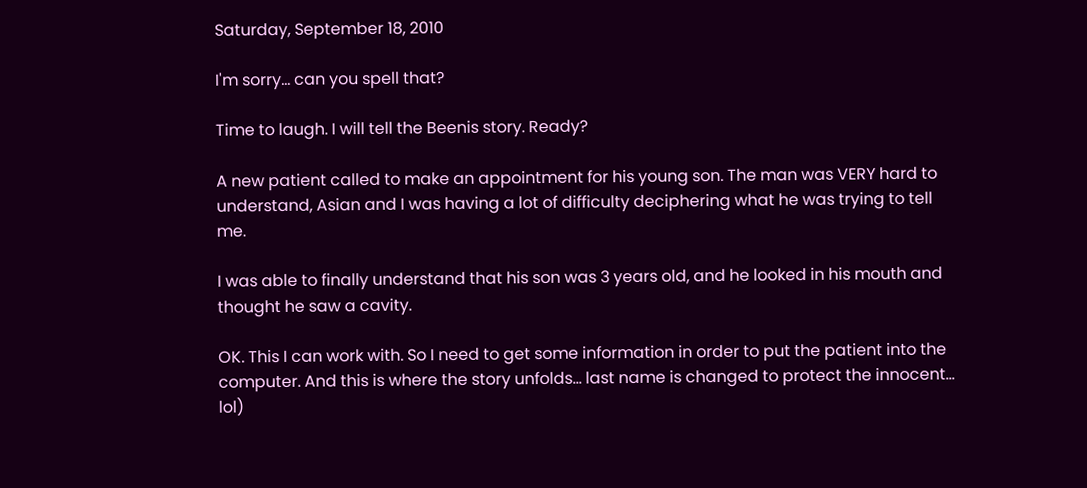Saturday, September 18, 2010

I'm sorry... can you spell that?

Time to laugh. I will tell the Beenis story. Ready?

A new patient called to make an appointment for his young son. The man was VERY hard to understand, Asian and I was having a lot of difficulty deciphering what he was trying to tell me.

I was able to finally understand that his son was 3 years old, and he looked in his mouth and thought he saw a cavity.

OK. This I can work with. So I need to get some information in order to put the patient into the computer. And this is where the story unfolds... last name is changed to protect the innocent... lol)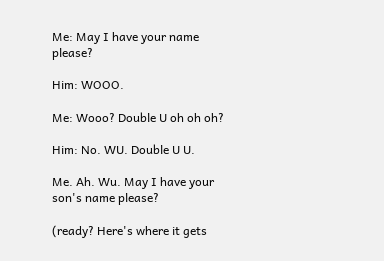Me: May I have your name please?

Him: WOOO.

Me: Wooo? Double U oh oh oh?

Him: No. WU. Double U U.

Me. Ah. Wu. May I have your son's name please?

(ready? Here's where it gets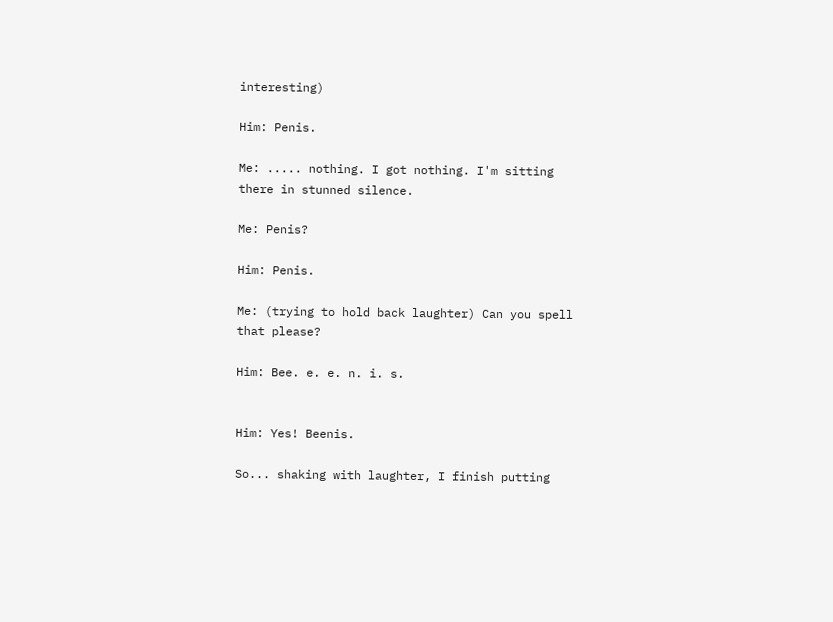interesting)

Him: Penis.

Me: ..... nothing. I got nothing. I'm sitting there in stunned silence.

Me: Penis?

Him: Penis.

Me: (trying to hold back laughter) Can you spell that please?

Him: Bee. e. e. n. i. s.


Him: Yes! Beenis.

So... shaking with laughter, I finish putting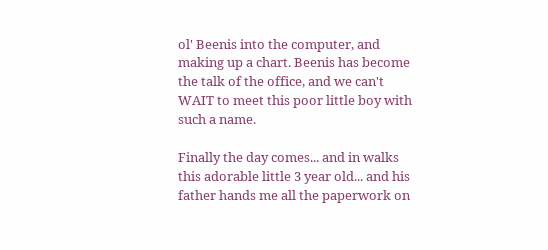ol' Beenis into the computer, and making up a chart. Beenis has become the talk of the office, and we can't WAIT to meet this poor little boy with such a name.

Finally the day comes... and in walks this adorable little 3 year old... and his father hands me all the paperwork on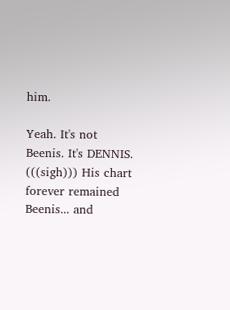him.

Yeah. It's not Beenis. It's DENNIS. (((sigh))) His chart forever remained Beenis... and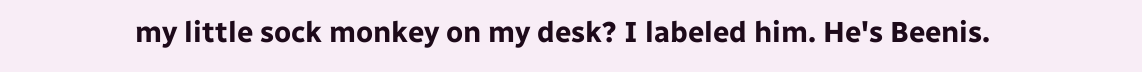my little sock monkey on my desk? I labeled him. He's Beenis.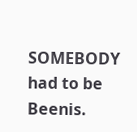SOMEBODY had to be Beenis.